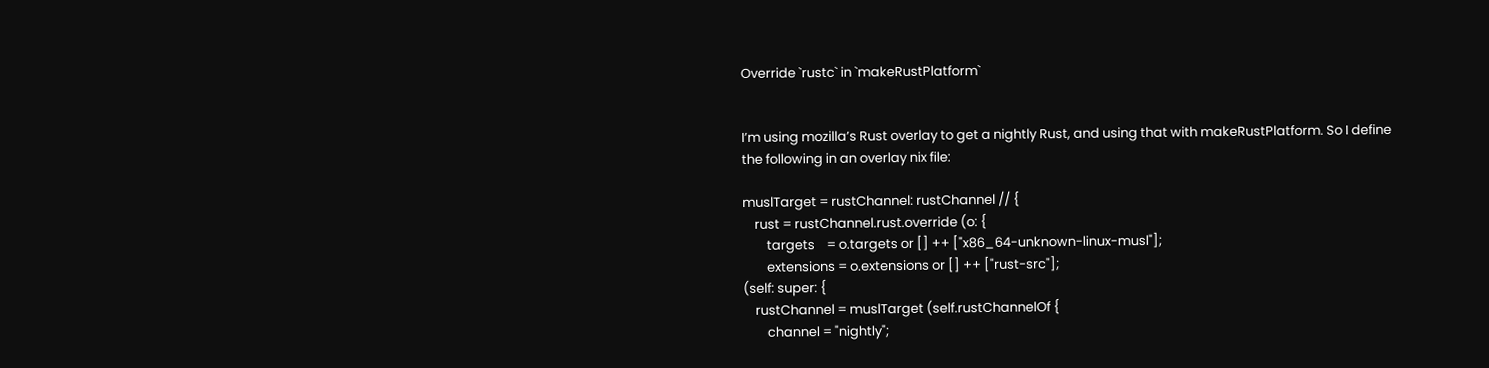Override `rustc` in `makeRustPlatform`


I’m using mozilla’s Rust overlay to get a nightly Rust, and using that with makeRustPlatform. So I define the following in an overlay nix file:

muslTarget = rustChannel: rustChannel // {
    rust = rustChannel.rust.override (o: {
        targets    = o.targets or [] ++ ["x86_64-unknown-linux-musl"];
        extensions = o.extensions or [] ++ ["rust-src"];
(self: super: {
    rustChannel = muslTarget (self.rustChannelOf {
        channel = "nightly";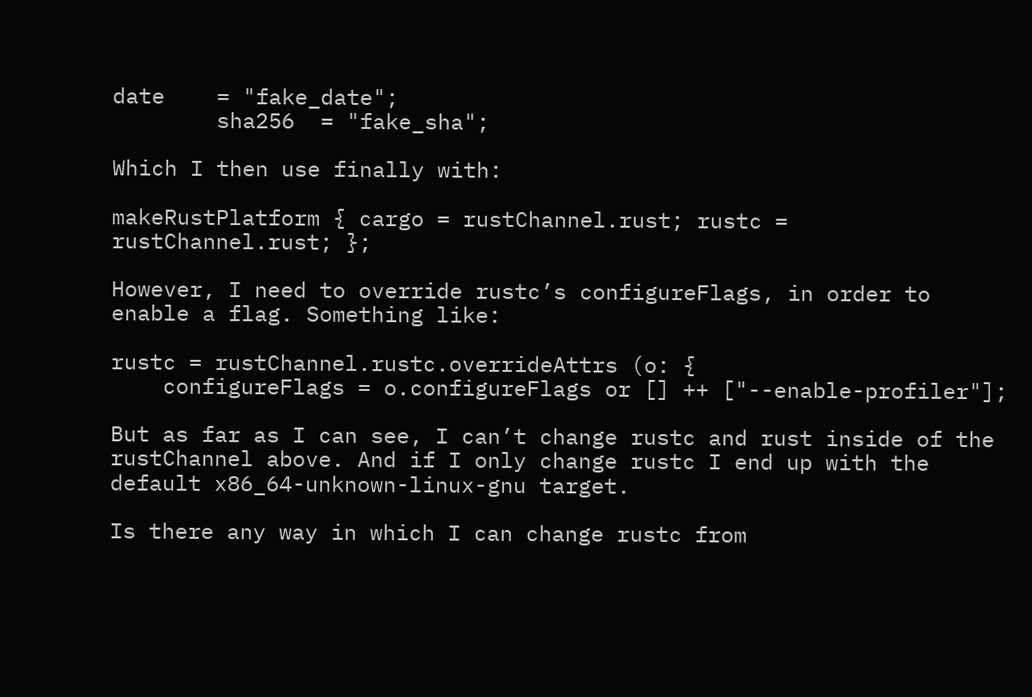date    = "fake_date";
        sha256  = "fake_sha";

Which I then use finally with:

makeRustPlatform { cargo = rustChannel.rust; rustc = rustChannel.rust; };

However, I need to override rustc’s configureFlags, in order to enable a flag. Something like:

rustc = rustChannel.rustc.overrideAttrs (o: {
    configureFlags = o.configureFlags or [] ++ ["--enable-profiler"];

But as far as I can see, I can’t change rustc and rust inside of the rustChannel above. And if I only change rustc I end up with the default x86_64-unknown-linux-gnu target.

Is there any way in which I can change rustc from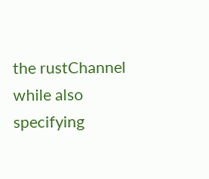the rustChannel while also specifying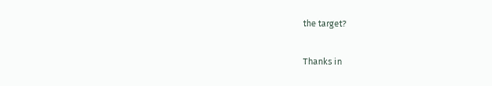the target?

Thanks in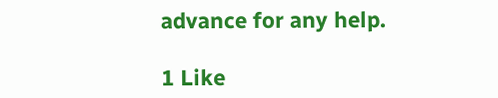advance for any help.

1 Like